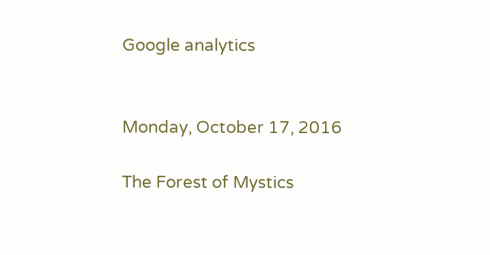Google analytics


Monday, October 17, 2016

The Forest of Mystics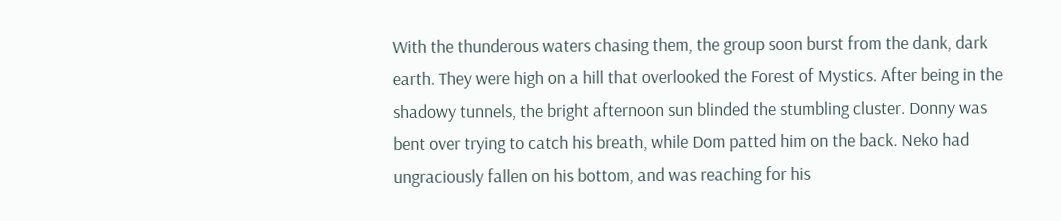With the thunderous waters chasing them, the group soon burst from the dank, dark earth. They were high on a hill that overlooked the Forest of Mystics. After being in the shadowy tunnels, the bright afternoon sun blinded the stumbling cluster. Donny was bent over trying to catch his breath, while Dom patted him on the back. Neko had ungraciously fallen on his bottom, and was reaching for his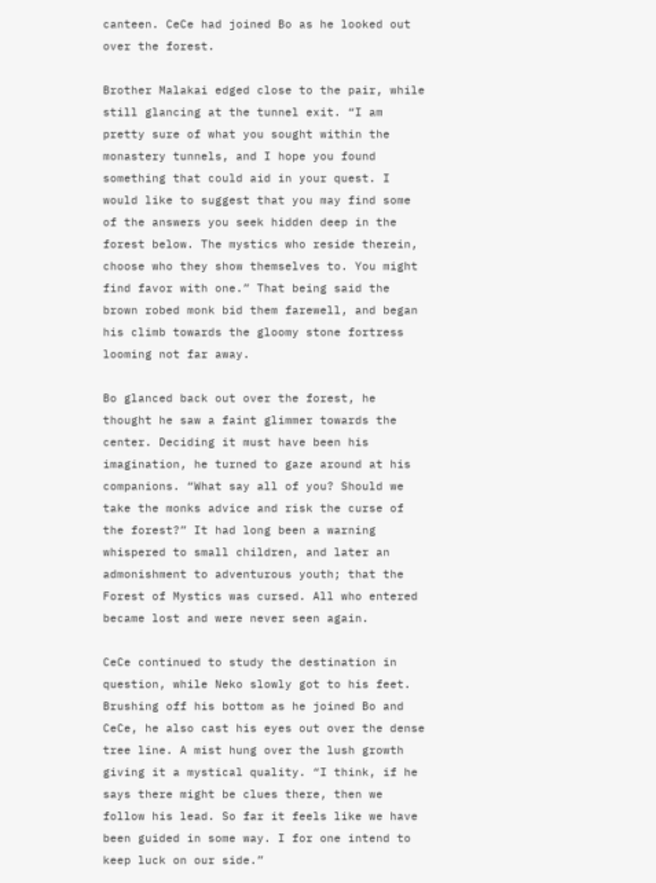canteen. CeCe had joined Bo as he looked out over the forest.

Brother Malakai edged close to the pair, while still glancing at the tunnel exit. “I am pretty sure of what you sought within the monastery tunnels, and I hope you found something that could aid in your quest. I would like to suggest that you may find some of the answers you seek hidden deep in the forest below. The mystics who reside therein, choose who they show themselves to. You might find favor with one.” That being said the brown robed monk bid them farewell, and began his climb towards the gloomy stone fortress looming not far away.

Bo glanced back out over the forest, he thought he saw a faint glimmer towards the center. Deciding it must have been his imagination, he turned to gaze around at his companions. “What say all of you? Should we take the monks advice and risk the curse of the forest?” It had long been a warning whispered to small children, and later an admonishment to adventurous youth; that the Forest of Mystics was cursed. All who entered became lost and were never seen again.

CeCe continued to study the destination in question, while Neko slowly got to his feet. Brushing off his bottom as he joined Bo and CeCe, he also cast his eyes out over the dense tree line. A mist hung over the lush growth giving it a mystical quality. “I think, if he says there might be clues there, then we follow his lead. So far it feels like we have been guided in some way. I for one intend to keep luck on our side.”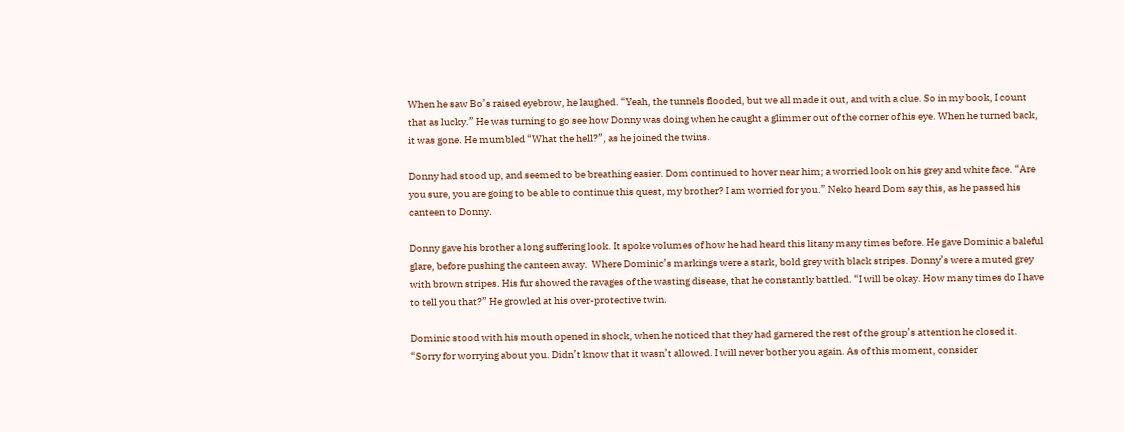When he saw Bo’s raised eyebrow, he laughed. “Yeah, the tunnels flooded, but we all made it out, and with a clue. So in my book, I count that as lucky.” He was turning to go see how Donny was doing when he caught a glimmer out of the corner of his eye. When he turned back, it was gone. He mumbled “What the hell?”, as he joined the twins.

Donny had stood up, and seemed to be breathing easier. Dom continued to hover near him; a worried look on his grey and white face. “Are you sure, you are going to be able to continue this quest, my brother? I am worried for you.” Neko heard Dom say this, as he passed his canteen to Donny.

Donny gave his brother a long suffering look. It spoke volumes of how he had heard this litany many times before. He gave Dominic a baleful glare, before pushing the canteen away.  Where Dominic’s markings were a stark, bold grey with black stripes. Donny’s were a muted grey with brown stripes. His fur showed the ravages of the wasting disease, that he constantly battled. “I will be okay. How many times do I have to tell you that?” He growled at his over-protective twin.

Dominic stood with his mouth opened in shock, when he noticed that they had garnered the rest of the group’s attention he closed it. “Sorry for worrying about you. Didn’t know that it wasn’t allowed. I will never bother you again. As of this moment, consider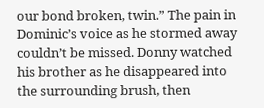our bond broken, twin.” The pain in Dominic’s voice as he stormed away couldn’t be missed. Donny watched his brother as he disappeared into the surrounding brush, then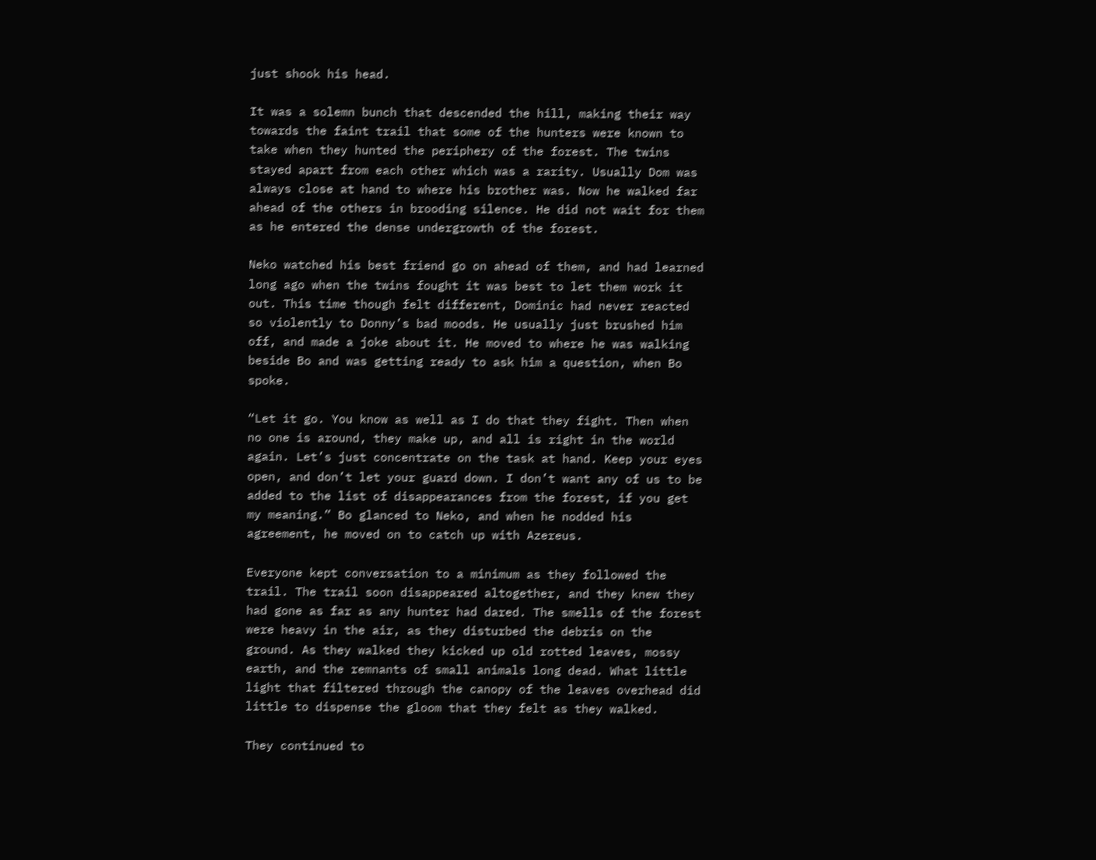just shook his head.

It was a solemn bunch that descended the hill, making their way towards the faint trail that some of the hunters were known to take when they hunted the periphery of the forest. The twins stayed apart from each other which was a rarity. Usually Dom was always close at hand to where his brother was. Now he walked far ahead of the others in brooding silence. He did not wait for them as he entered the dense undergrowth of the forest.

Neko watched his best friend go on ahead of them, and had learned long ago when the twins fought it was best to let them work it out. This time though felt different, Dominic had never reacted so violently to Donny’s bad moods. He usually just brushed him off, and made a joke about it. He moved to where he was walking beside Bo and was getting ready to ask him a question, when Bo spoke.

“Let it go. You know as well as I do that they fight. Then when no one is around, they make up, and all is right in the world again. Let’s just concentrate on the task at hand. Keep your eyes open, and don’t let your guard down. I don’t want any of us to be added to the list of disappearances from the forest, if you get my meaning.” Bo glanced to Neko, and when he nodded his agreement, he moved on to catch up with Azereus.

Everyone kept conversation to a minimum as they followed the trail. The trail soon disappeared altogether, and they knew they had gone as far as any hunter had dared. The smells of the forest were heavy in the air, as they disturbed the debris on the ground. As they walked they kicked up old rotted leaves, mossy earth, and the remnants of small animals long dead. What little light that filtered through the canopy of the leaves overhead did little to dispense the gloom that they felt as they walked.

They continued to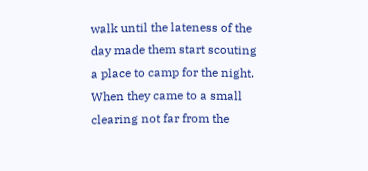walk until the lateness of the day made them start scouting a place to camp for the night. When they came to a small clearing not far from the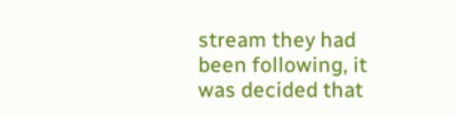stream they had been following, it was decided that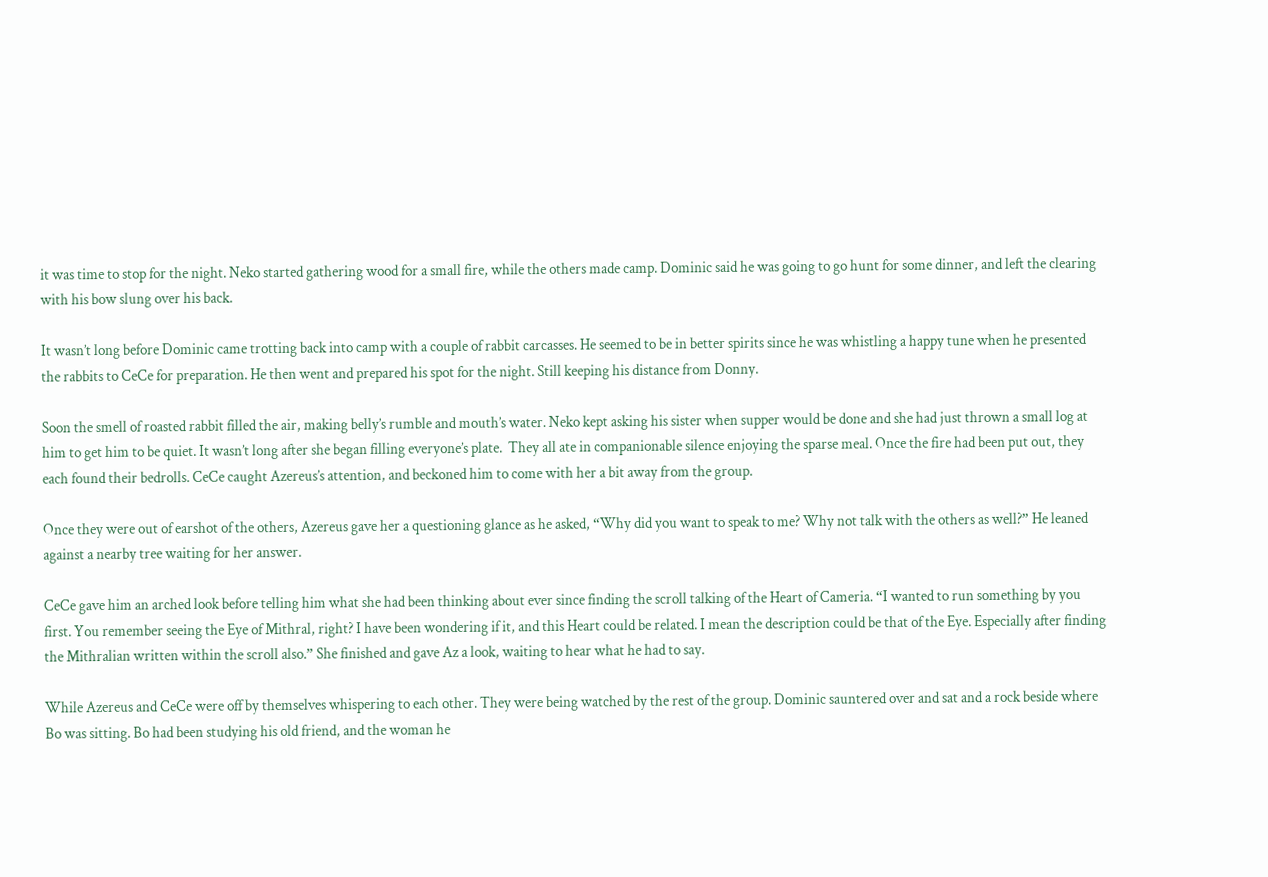it was time to stop for the night. Neko started gathering wood for a small fire, while the others made camp. Dominic said he was going to go hunt for some dinner, and left the clearing with his bow slung over his back.

It wasn’t long before Dominic came trotting back into camp with a couple of rabbit carcasses. He seemed to be in better spirits since he was whistling a happy tune when he presented the rabbits to CeCe for preparation. He then went and prepared his spot for the night. Still keeping his distance from Donny.

Soon the smell of roasted rabbit filled the air, making belly’s rumble and mouth’s water. Neko kept asking his sister when supper would be done and she had just thrown a small log at him to get him to be quiet. It wasn’t long after she began filling everyone’s plate.  They all ate in companionable silence enjoying the sparse meal. Once the fire had been put out, they each found their bedrolls. CeCe caught Azereus’s attention, and beckoned him to come with her a bit away from the group.

Once they were out of earshot of the others, Azereus gave her a questioning glance as he asked, “Why did you want to speak to me? Why not talk with the others as well?” He leaned against a nearby tree waiting for her answer.

CeCe gave him an arched look before telling him what she had been thinking about ever since finding the scroll talking of the Heart of Cameria. “I wanted to run something by you first. You remember seeing the Eye of Mithral, right? I have been wondering if it, and this Heart could be related. I mean the description could be that of the Eye. Especially after finding the Mithralian written within the scroll also.” She finished and gave Az a look, waiting to hear what he had to say.

While Azereus and CeCe were off by themselves whispering to each other. They were being watched by the rest of the group. Dominic sauntered over and sat and a rock beside where Bo was sitting. Bo had been studying his old friend, and the woman he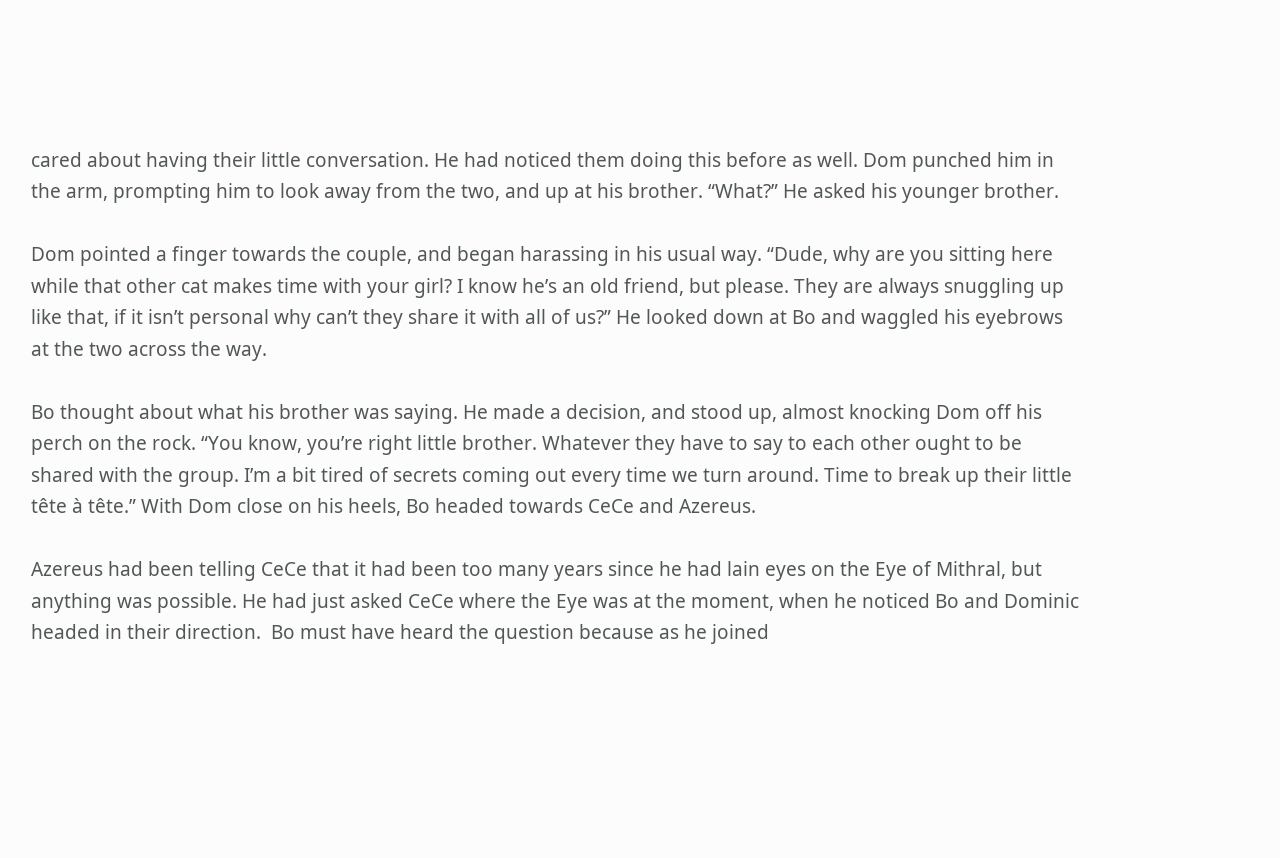cared about having their little conversation. He had noticed them doing this before as well. Dom punched him in the arm, prompting him to look away from the two, and up at his brother. “What?” He asked his younger brother.

Dom pointed a finger towards the couple, and began harassing in his usual way. “Dude, why are you sitting here while that other cat makes time with your girl? I know he’s an old friend, but please. They are always snuggling up like that, if it isn’t personal why can’t they share it with all of us?” He looked down at Bo and waggled his eyebrows at the two across the way.

Bo thought about what his brother was saying. He made a decision, and stood up, almost knocking Dom off his perch on the rock. “You know, you’re right little brother. Whatever they have to say to each other ought to be shared with the group. I’m a bit tired of secrets coming out every time we turn around. Time to break up their little tête à tête.” With Dom close on his heels, Bo headed towards CeCe and Azereus.

Azereus had been telling CeCe that it had been too many years since he had lain eyes on the Eye of Mithral, but anything was possible. He had just asked CeCe where the Eye was at the moment, when he noticed Bo and Dominic headed in their direction.  Bo must have heard the question because as he joined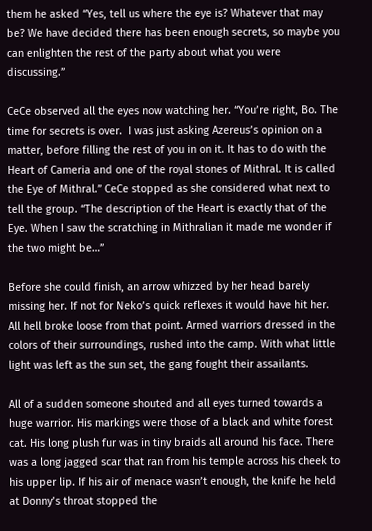them he asked “Yes, tell us where the eye is? Whatever that may be? We have decided there has been enough secrets, so maybe you can enlighten the rest of the party about what you were discussing.”

CeCe observed all the eyes now watching her. “You’re right, Bo. The time for secrets is over.  I was just asking Azereus’s opinion on a matter, before filling the rest of you in on it. It has to do with the Heart of Cameria and one of the royal stones of Mithral. It is called the Eye of Mithral.” CeCe stopped as she considered what next to tell the group. “The description of the Heart is exactly that of the Eye. When I saw the scratching in Mithralian it made me wonder if the two might be…”

Before she could finish, an arrow whizzed by her head barely missing her. If not for Neko’s quick reflexes it would have hit her. All hell broke loose from that point. Armed warriors dressed in the colors of their surroundings, rushed into the camp. With what little light was left as the sun set, the gang fought their assailants.

All of a sudden someone shouted and all eyes turned towards a huge warrior. His markings were those of a black and white forest cat. His long plush fur was in tiny braids all around his face. There was a long jagged scar that ran from his temple across his cheek to his upper lip. If his air of menace wasn’t enough, the knife he held at Donny’s throat stopped the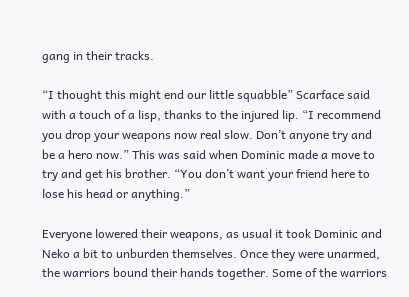gang in their tracks.

“I thought this might end our little squabble” Scarface said with a touch of a lisp, thanks to the injured lip. “I recommend you drop your weapons now real slow. Don’t anyone try and be a hero now.” This was said when Dominic made a move to try and get his brother. “You don’t want your friend here to lose his head or anything.”

Everyone lowered their weapons, as usual it took Dominic and Neko a bit to unburden themselves. Once they were unarmed, the warriors bound their hands together. Some of the warriors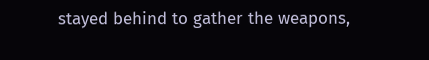stayed behind to gather the weapons,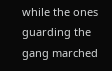while the ones guarding the gang marched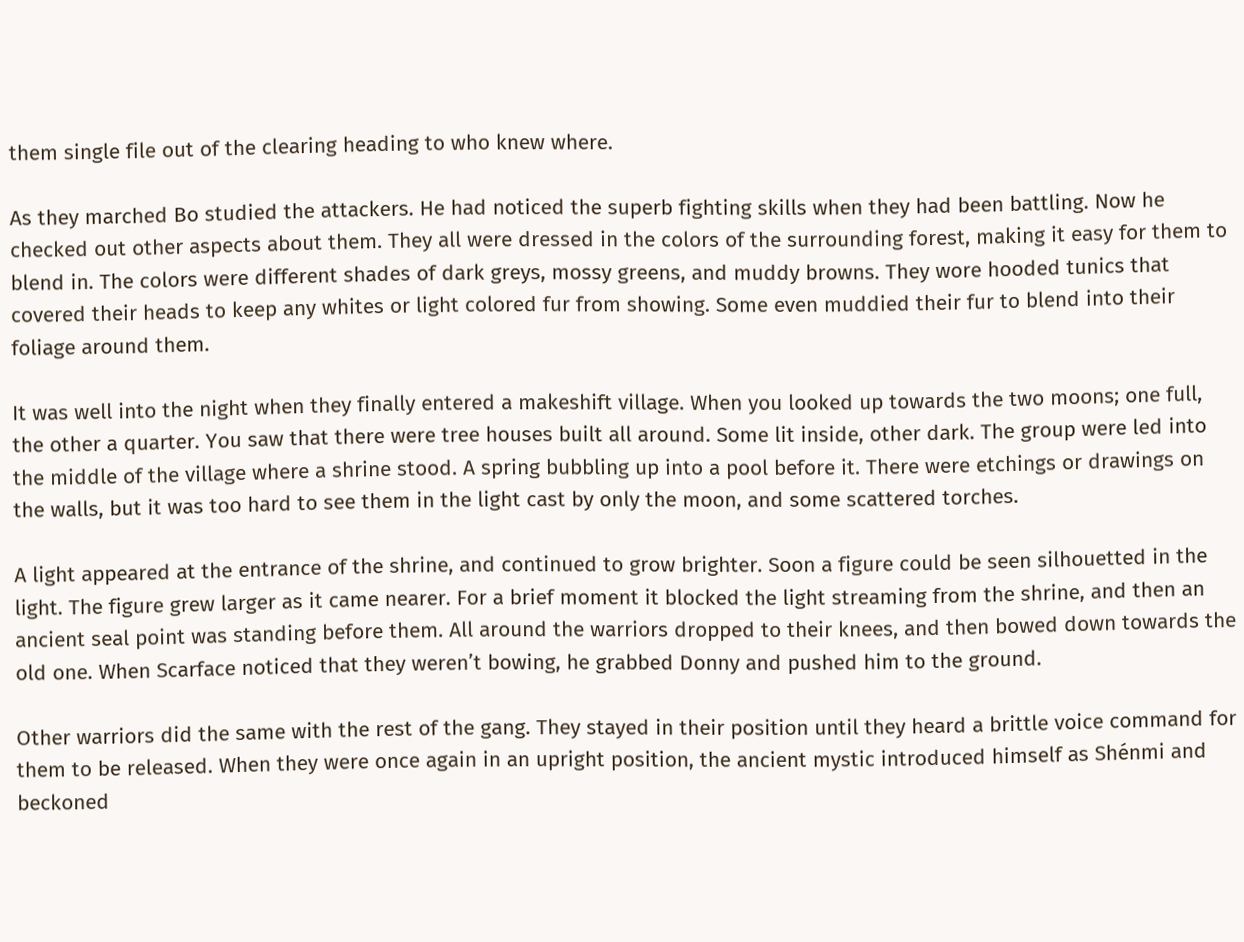them single file out of the clearing heading to who knew where.

As they marched Bo studied the attackers. He had noticed the superb fighting skills when they had been battling. Now he checked out other aspects about them. They all were dressed in the colors of the surrounding forest, making it easy for them to blend in. The colors were different shades of dark greys, mossy greens, and muddy browns. They wore hooded tunics that covered their heads to keep any whites or light colored fur from showing. Some even muddied their fur to blend into their foliage around them.

It was well into the night when they finally entered a makeshift village. When you looked up towards the two moons; one full, the other a quarter. You saw that there were tree houses built all around. Some lit inside, other dark. The group were led into the middle of the village where a shrine stood. A spring bubbling up into a pool before it. There were etchings or drawings on the walls, but it was too hard to see them in the light cast by only the moon, and some scattered torches.

A light appeared at the entrance of the shrine, and continued to grow brighter. Soon a figure could be seen silhouetted in the light. The figure grew larger as it came nearer. For a brief moment it blocked the light streaming from the shrine, and then an ancient seal point was standing before them. All around the warriors dropped to their knees, and then bowed down towards the old one. When Scarface noticed that they weren’t bowing, he grabbed Donny and pushed him to the ground.

Other warriors did the same with the rest of the gang. They stayed in their position until they heard a brittle voice command for them to be released. When they were once again in an upright position, the ancient mystic introduced himself as Shénmi and beckoned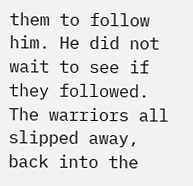them to follow him. He did not wait to see if they followed. The warriors all slipped away, back into the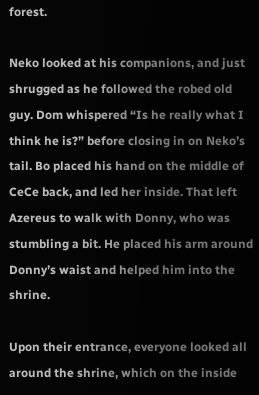forest.

Neko looked at his companions, and just shrugged as he followed the robed old guy. Dom whispered “Is he really what I think he is?” before closing in on Neko’s tail. Bo placed his hand on the middle of CeCe back, and led her inside. That left Azereus to walk with Donny, who was stumbling a bit. He placed his arm around Donny’s waist and helped him into the shrine.

Upon their entrance, everyone looked all around the shrine, which on the inside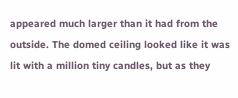appeared much larger than it had from the outside. The domed ceiling looked like it was lit with a million tiny candles, but as they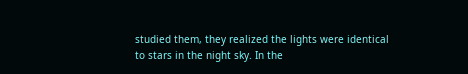studied them, they realized the lights were identical to stars in the night sky. In the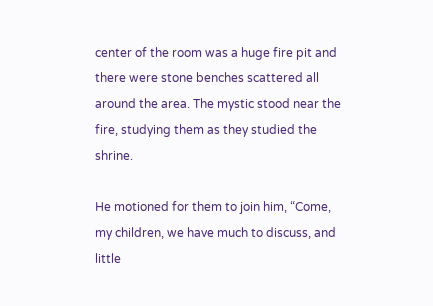center of the room was a huge fire pit and there were stone benches scattered all around the area. The mystic stood near the fire, studying them as they studied the shrine.

He motioned for them to join him, “Come, my children, we have much to discuss, and little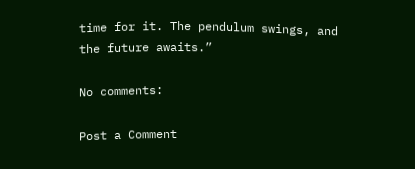time for it. The pendulum swings, and the future awaits.”

No comments:

Post a Comment